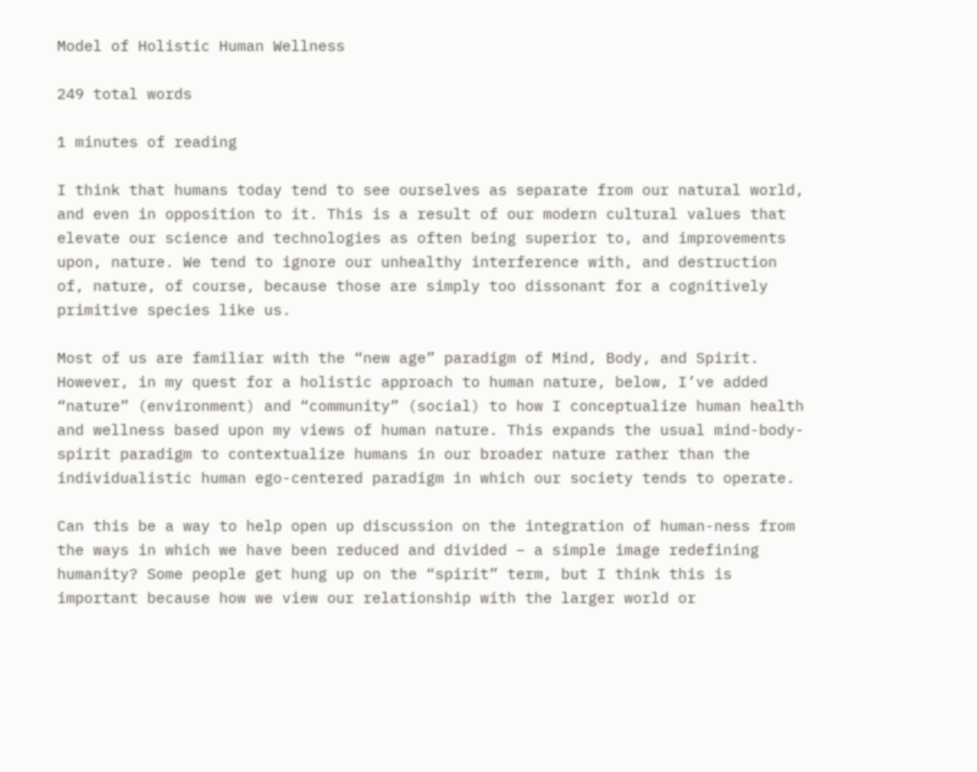Model of Holistic Human Wellness

249 total words

1 minutes of reading

I think that humans today tend to see ourselves as separate from our natural world, and even in opposition to it. This is a result of our modern cultural values that elevate our science and technologies as often being superior to, and improvements upon, nature. We tend to ignore our unhealthy interference with, and destruction of, nature, of course, because those are simply too dissonant for a cognitively primitive species like us.

Most of us are familiar with the “new age” paradigm of Mind, Body, and Spirit. However, in my quest for a holistic approach to human nature, below, I’ve added “nature” (environment) and “community” (social) to how I conceptualize human health and wellness based upon my views of human nature. This expands the usual mind-body-spirit paradigm to contextualize humans in our broader nature rather than the individualistic human ego-centered paradigm in which our society tends to operate.

Can this be a way to help open up discussion on the integration of human-ness from the ways in which we have been reduced and divided – a simple image redefining humanity? Some people get hung up on the “spirit” term, but I think this is important because how we view our relationship with the larger world or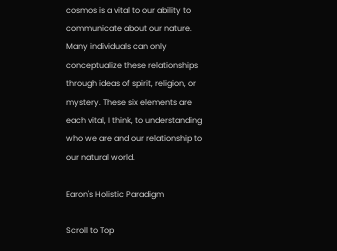cosmos is a vital to our ability to communicate about our nature. Many individuals can only conceptualize these relationships through ideas of spirit, religion, or mystery. These six elements are each vital, I think, to understanding who we are and our relationship to our natural world.

Earon's Holistic Paradigm

Scroll to Top